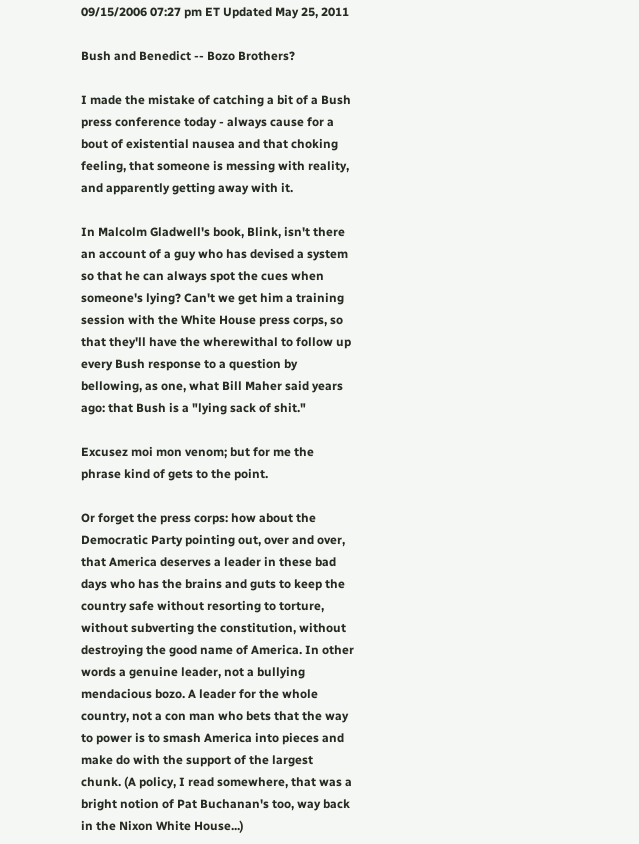09/15/2006 07:27 pm ET Updated May 25, 2011

Bush and Benedict -- Bozo Brothers?

I made the mistake of catching a bit of a Bush press conference today - always cause for a bout of existential nausea and that choking feeling, that someone is messing with reality, and apparently getting away with it.

In Malcolm Gladwell's book, Blink, isn't there an account of a guy who has devised a system so that he can always spot the cues when someone's lying? Can't we get him a training session with the White House press corps, so that they'll have the wherewithal to follow up every Bush response to a question by bellowing, as one, what Bill Maher said years ago: that Bush is a "lying sack of shit."

Excusez moi mon venom; but for me the phrase kind of gets to the point.

Or forget the press corps: how about the Democratic Party pointing out, over and over, that America deserves a leader in these bad days who has the brains and guts to keep the country safe without resorting to torture, without subverting the constitution, without destroying the good name of America. In other words a genuine leader, not a bullying mendacious bozo. A leader for the whole country, not a con man who bets that the way to power is to smash America into pieces and make do with the support of the largest chunk. (A policy, I read somewhere, that was a bright notion of Pat Buchanan's too, way back in the Nixon White House...)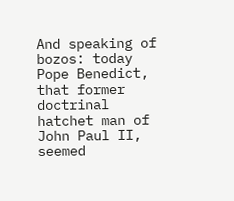And speaking of bozos: today Pope Benedict, that former doctrinal hatchet man of John Paul II, seemed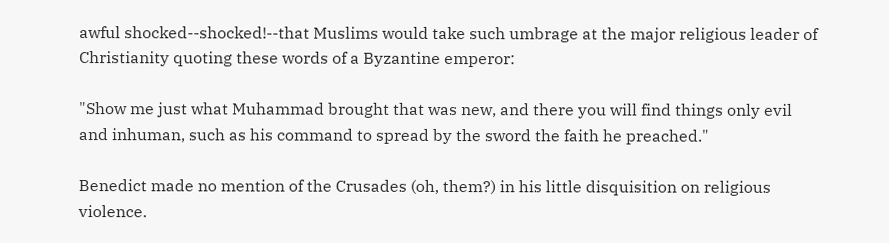awful shocked--shocked!--that Muslims would take such umbrage at the major religious leader of Christianity quoting these words of a Byzantine emperor:

"Show me just what Muhammad brought that was new, and there you will find things only evil and inhuman, such as his command to spread by the sword the faith he preached."

Benedict made no mention of the Crusades (oh, them?) in his little disquisition on religious violence.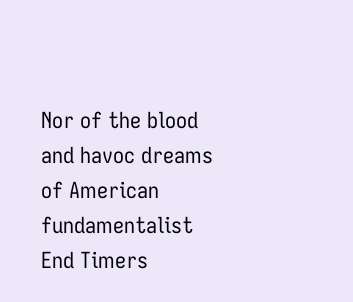Nor of the blood and havoc dreams of American fundamentalist End Timers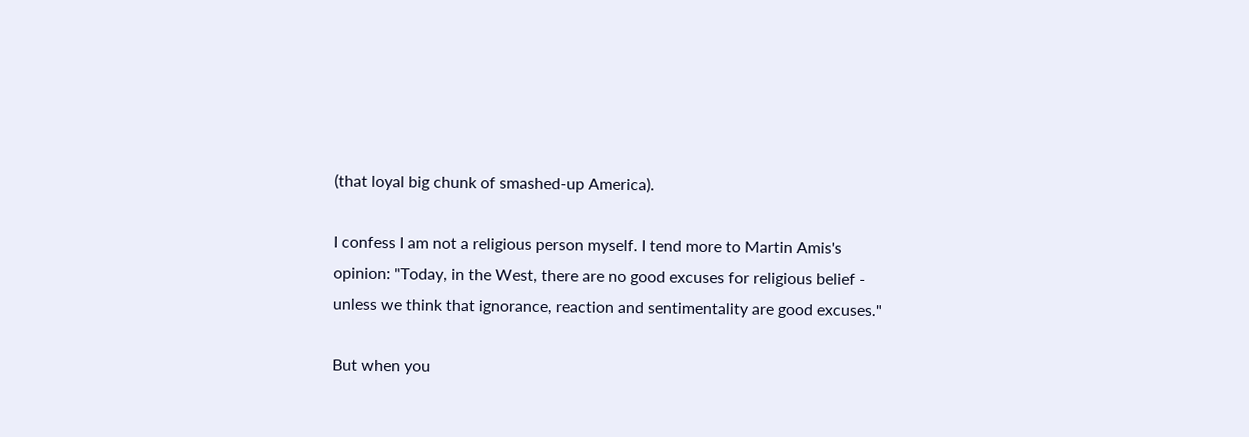(that loyal big chunk of smashed-up America).

I confess I am not a religious person myself. I tend more to Martin Amis's opinion: "Today, in the West, there are no good excuses for religious belief - unless we think that ignorance, reaction and sentimentality are good excuses."

But when you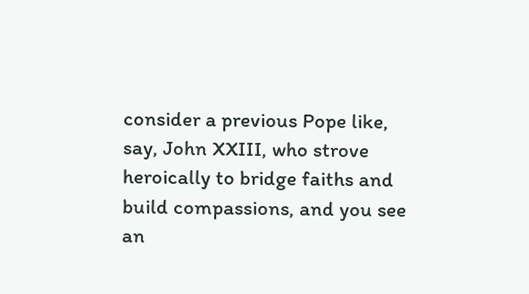consider a previous Pope like, say, John XXIII, who strove heroically to bridge faiths and build compassions, and you see an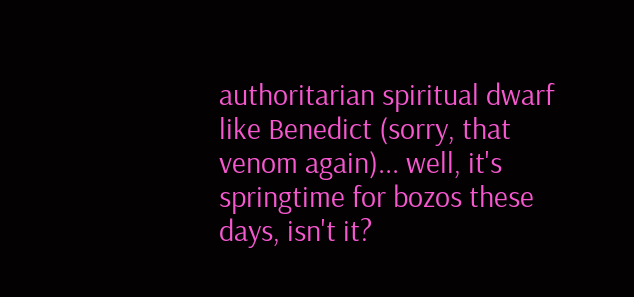authoritarian spiritual dwarf like Benedict (sorry, that venom again)... well, it's springtime for bozos these days, isn't it?